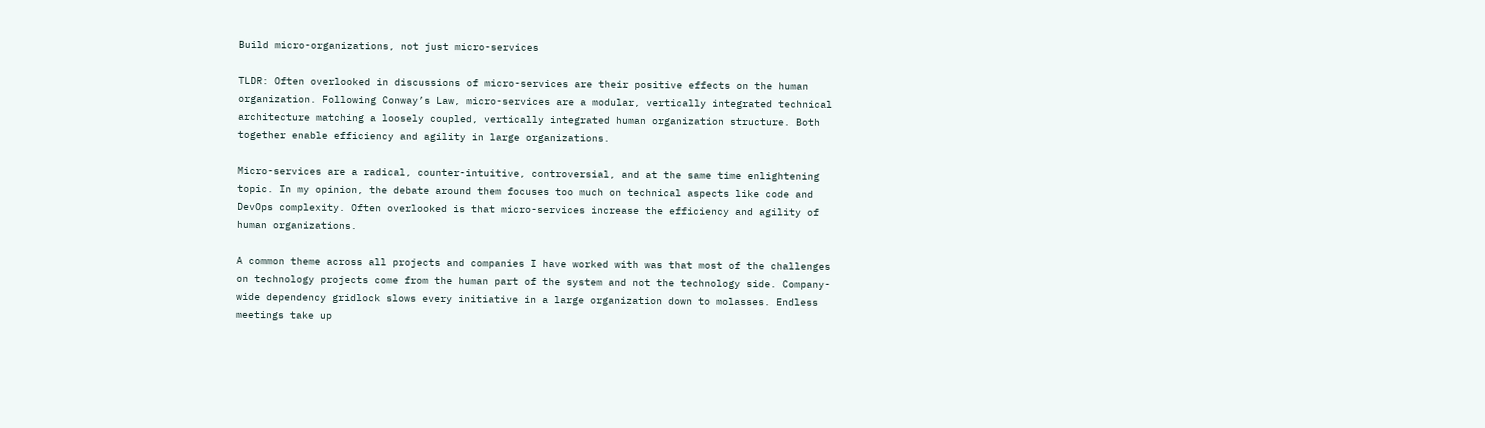Build micro-organizations, not just micro-services

TLDR: Often overlooked in discussions of micro-services are their positive effects on the human organization. Following Conway’s Law, micro-services are a modular, vertically integrated technical architecture matching a loosely coupled, vertically integrated human organization structure. Both together enable efficiency and agility in large organizations.

Micro-services are a radical, counter-intuitive, controversial, and at the same time enlightening topic. In my opinion, the debate around them focuses too much on technical aspects like code and DevOps complexity. Often overlooked is that micro-services increase the efficiency and agility of human organizations.

A common theme across all projects and companies I have worked with was that most of the challenges on technology projects come from the human part of the system and not the technology side. Company-wide dependency gridlock slows every initiative in a large organization down to molasses. Endless meetings take up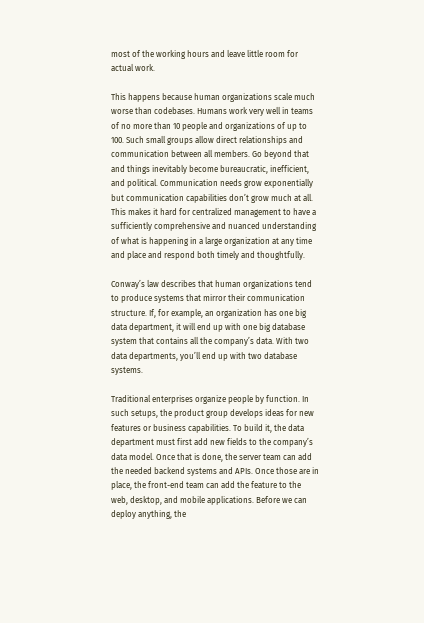most of the working hours and leave little room for actual work.

This happens because human organizations scale much worse than codebases. Humans work very well in teams of no more than 10 people and organizations of up to 100. Such small groups allow direct relationships and communication between all members. Go beyond that and things inevitably become bureaucratic, inefficient, and political. Communication needs grow exponentially but communication capabilities don’t grow much at all. This makes it hard for centralized management to have a sufficiently comprehensive and nuanced understanding of what is happening in a large organization at any time and place and respond both timely and thoughtfully.

Conway’s law describes that human organizations tend to produce systems that mirror their communication structure. If, for example, an organization has one big data department, it will end up with one big database system that contains all the company’s data. With two data departments, you’ll end up with two database systems.

Traditional enterprises organize people by function. In such setups, the product group develops ideas for new features or business capabilities. To build it, the data department must first add new fields to the company’s data model. Once that is done, the server team can add the needed backend systems and APIs. Once those are in place, the front-end team can add the feature to the web, desktop, and mobile applications. Before we can deploy anything, the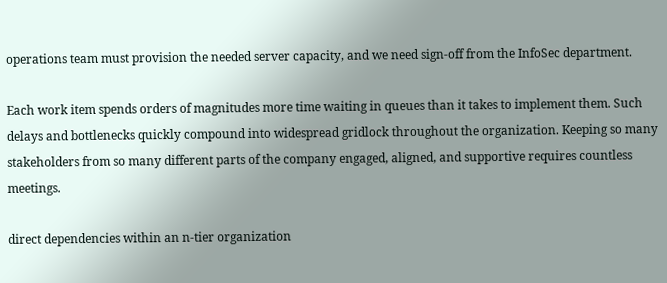operations team must provision the needed server capacity, and we need sign-off from the InfoSec department.

Each work item spends orders of magnitudes more time waiting in queues than it takes to implement them. Such delays and bottlenecks quickly compound into widespread gridlock throughout the organization. Keeping so many stakeholders from so many different parts of the company engaged, aligned, and supportive requires countless meetings.

direct dependencies within an n-tier organization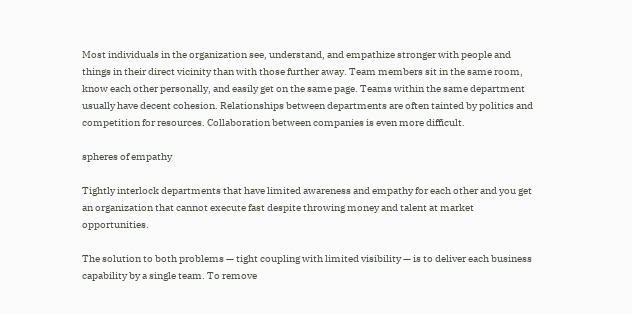Most individuals in the organization see, understand, and empathize stronger with people and things in their direct vicinity than with those further away. Team members sit in the same room, know each other personally, and easily get on the same page. Teams within the same department usually have decent cohesion. Relationships between departments are often tainted by politics and competition for resources. Collaboration between companies is even more difficult.

spheres of empathy

Tightly interlock departments that have limited awareness and empathy for each other and you get an organization that cannot execute fast despite throwing money and talent at market opportunities.

The solution to both problems — tight coupling with limited visibility — is to deliver each business capability by a single team. To remove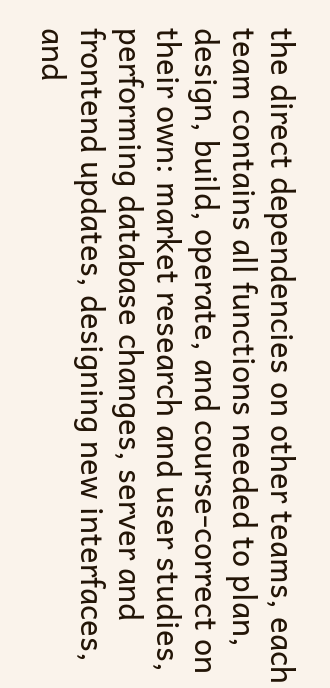the direct dependencies on other teams, each team contains all functions needed to plan, design, build, operate, and course-correct on their own: market research and user studies, performing database changes, server and frontend updates, designing new interfaces, and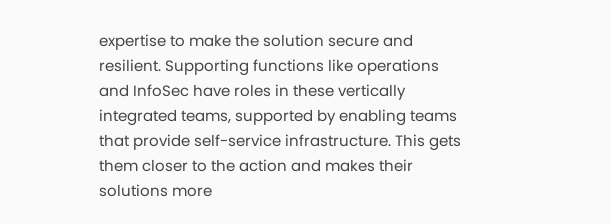expertise to make the solution secure and resilient. Supporting functions like operations and InfoSec have roles in these vertically integrated teams, supported by enabling teams that provide self-service infrastructure. This gets them closer to the action and makes their solutions more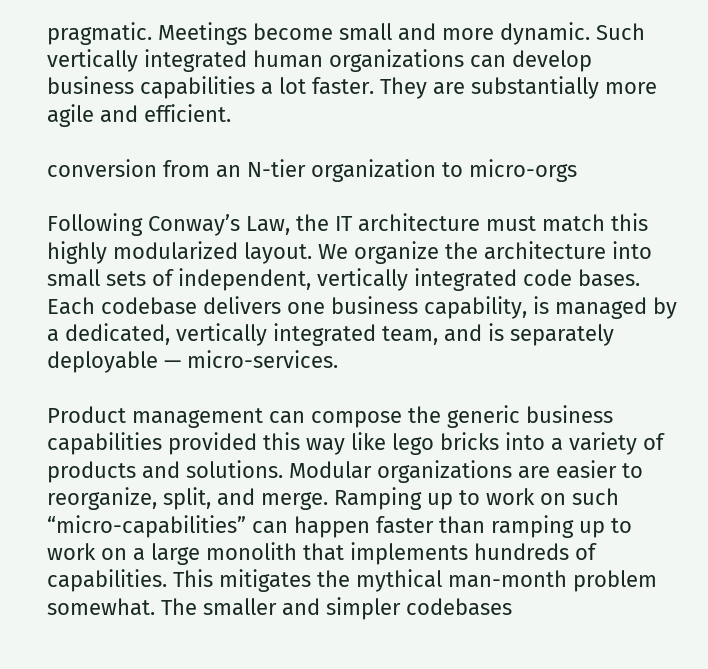pragmatic. Meetings become small and more dynamic. Such vertically integrated human organizations can develop business capabilities a lot faster. They are substantially more agile and efficient.

conversion from an N-tier organization to micro-orgs

Following Conway’s Law, the IT architecture must match this highly modularized layout. We organize the architecture into small sets of independent, vertically integrated code bases. Each codebase delivers one business capability, is managed by a dedicated, vertically integrated team, and is separately deployable — micro-services.

Product management can compose the generic business capabilities provided this way like lego bricks into a variety of products and solutions. Modular organizations are easier to reorganize, split, and merge. Ramping up to work on such “micro-capabilities” can happen faster than ramping up to work on a large monolith that implements hundreds of capabilities. This mitigates the mythical man-month problem somewhat. The smaller and simpler codebases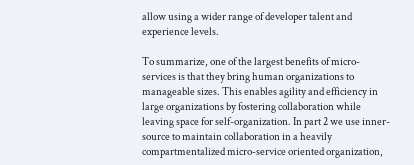allow using a wider range of developer talent and experience levels.

To summarize, one of the largest benefits of micro-services is that they bring human organizations to manageable sizes. This enables agility and efficiency in large organizations by fostering collaboration while leaving space for self-organization. In part 2 we use inner-source to maintain collaboration in a heavily compartmentalized micro-service oriented organization,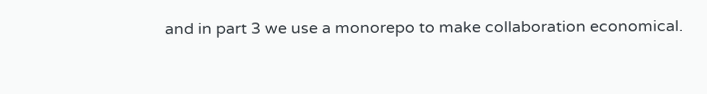and in part 3 we use a monorepo to make collaboration economical.